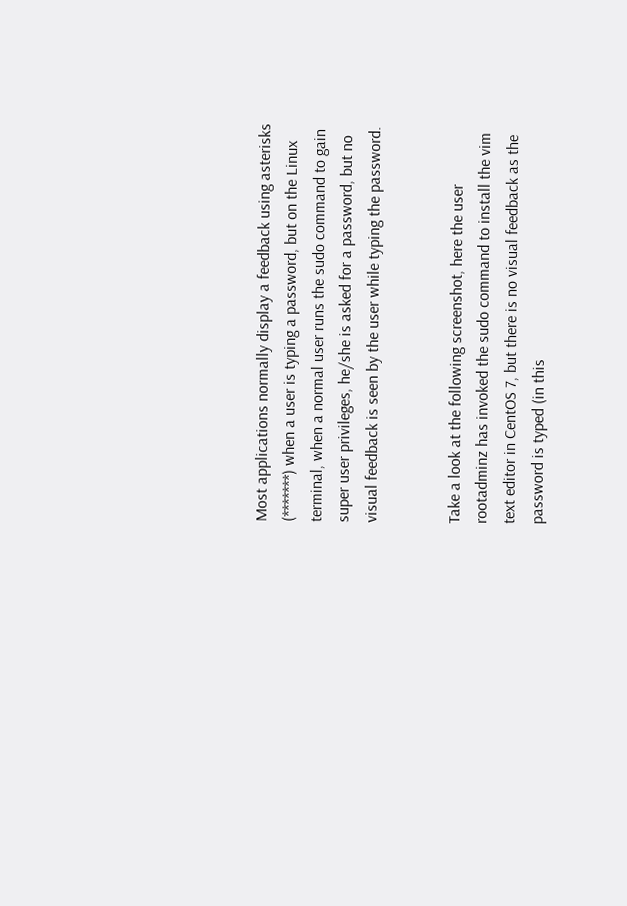Most applications normally display a feedback using asterisks (*******) when a user is typing a password, but on the Linux terminal, when a normal user runs the sudo command to gain super user privileges, he/she is asked for a password, but no visual feedback is seen by the user while typing the password.


Take a look at the following screenshot, here the user rootadminz has invoked the sudo command to install the vim text editor in CentOS 7, but there is no visual feedback as the password is typed (in this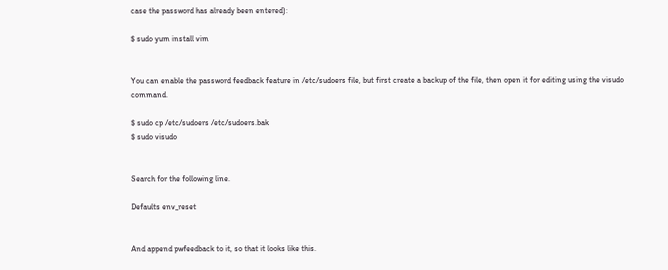case the password has already been entered):

$ sudo yum install vim


You can enable the password feedback feature in /etc/sudoers file, but first create a backup of the file, then open it for editing using the visudo command.

$ sudo cp /etc/sudoers /etc/sudoers.bak
$ sudo visudo


Search for the following line.

Defaults env_reset


And append pwfeedback to it, so that it looks like this.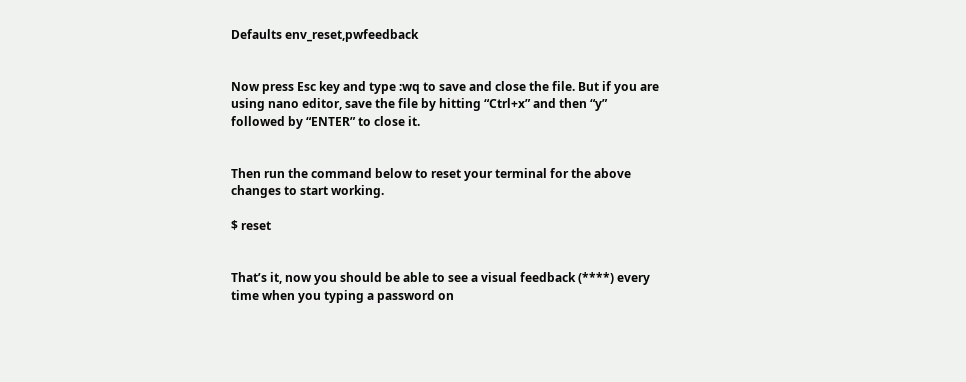Defaults env_reset,pwfeedback


Now press Esc key and type :wq to save and close the file. But if you are using nano editor, save the file by hitting “Ctrl+x” and then “y” followed by “ENTER” to close it.


Then run the command below to reset your terminal for the above changes to start working.

$ reset


That’s it, now you should be able to see a visual feedback (****) every time when you typing a password on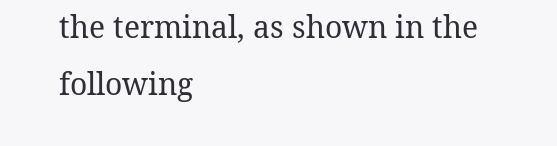the terminal, as shown in the following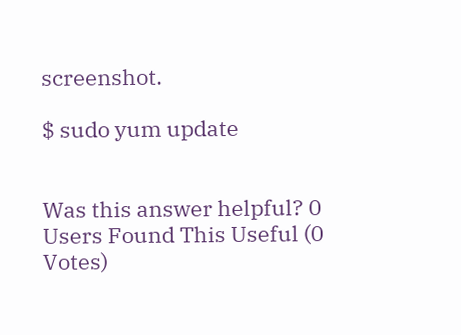screenshot.

$ sudo yum update


Was this answer helpful? 0 Users Found This Useful (0 Votes)